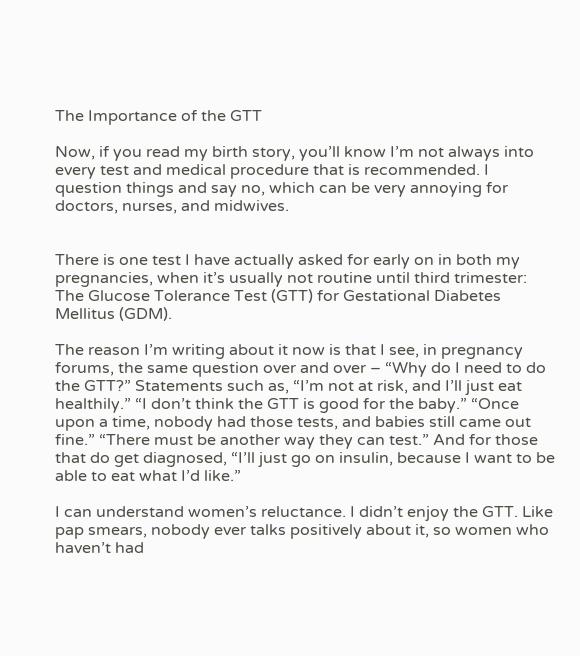The Importance of the GTT

Now, if you read my birth story, you’ll know I’m not always into every test and medical procedure that is recommended. I question things and say no, which can be very annoying for doctors, nurses, and midwives.


There is one test I have actually asked for early on in both my pregnancies, when it’s usually not routine until third trimester: The Glucose Tolerance Test (GTT) for Gestational Diabetes Mellitus (GDM).

The reason I’m writing about it now is that I see, in pregnancy forums, the same question over and over – “Why do I need to do the GTT?” Statements such as, “I’m not at risk, and I’ll just eat healthily.” “I don’t think the GTT is good for the baby.” “Once upon a time, nobody had those tests, and babies still came out fine.” “There must be another way they can test.” And for those that do get diagnosed, “I’ll just go on insulin, because I want to be able to eat what I’d like.”

I can understand women’s reluctance. I didn’t enjoy the GTT. Like pap smears, nobody ever talks positively about it, so women who haven’t had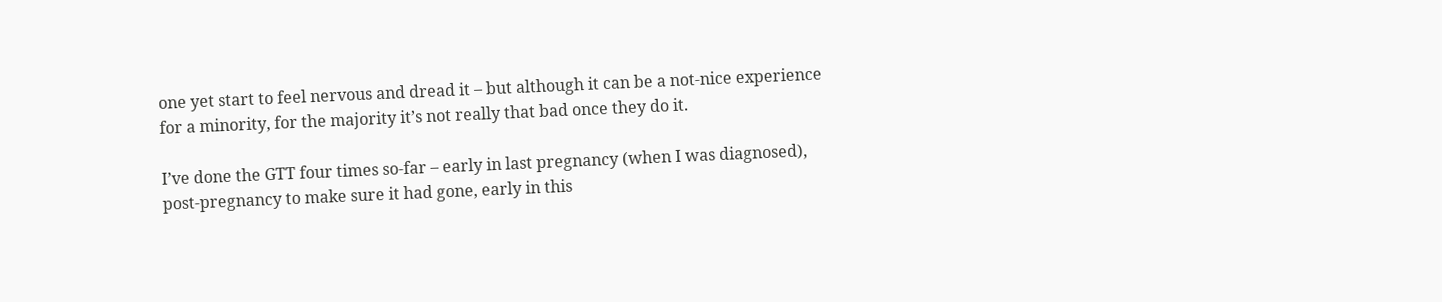one yet start to feel nervous and dread it – but although it can be a not-nice experience for a minority, for the majority it’s not really that bad once they do it.

I’ve done the GTT four times so-far – early in last pregnancy (when I was diagnosed), post-pregnancy to make sure it had gone, early in this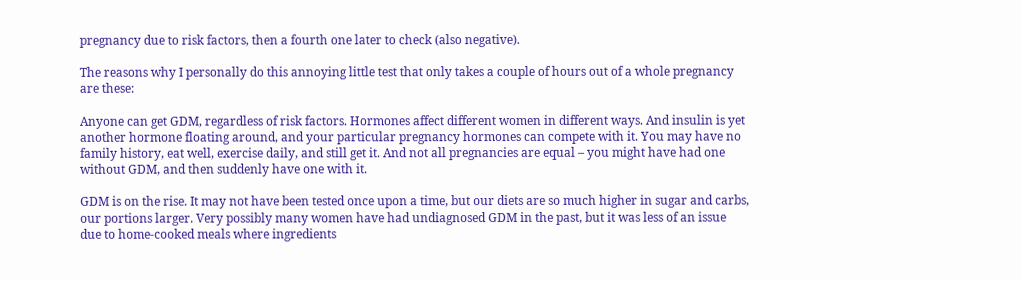pregnancy due to risk factors, then a fourth one later to check (also negative).

The reasons why I personally do this annoying little test that only takes a couple of hours out of a whole pregnancy are these:

Anyone can get GDM, regardless of risk factors. Hormones affect different women in different ways. And insulin is yet another hormone floating around, and your particular pregnancy hormones can compete with it. You may have no family history, eat well, exercise daily, and still get it. And not all pregnancies are equal – you might have had one without GDM, and then suddenly have one with it.

GDM is on the rise. It may not have been tested once upon a time, but our diets are so much higher in sugar and carbs, our portions larger. Very possibly many women have had undiagnosed GDM in the past, but it was less of an issue due to home-cooked meals where ingredients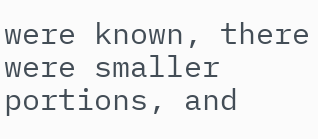were known, there were smaller portions, and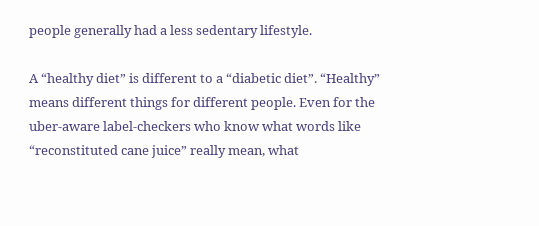people generally had a less sedentary lifestyle.

A “healthy diet” is different to a “diabetic diet”. “Healthy” means different things for different people. Even for the uber-aware label-checkers who know what words like “reconstituted cane juice” really mean, what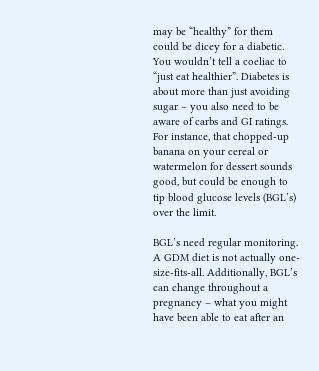may be “healthy” for them could be dicey for a diabetic. You wouldn’t tell a coeliac to “just eat healthier”. Diabetes is about more than just avoiding sugar – you also need to be aware of carbs and GI ratings. For instance, that chopped-up banana on your cereal or watermelon for dessert sounds good, but could be enough to tip blood glucose levels (BGL’s) over the limit.

BGL’s need regular monitoring. A GDM diet is not actually one-size-fits-all. Additionally, BGL’s can change throughout a pregnancy – what you might have been able to eat after an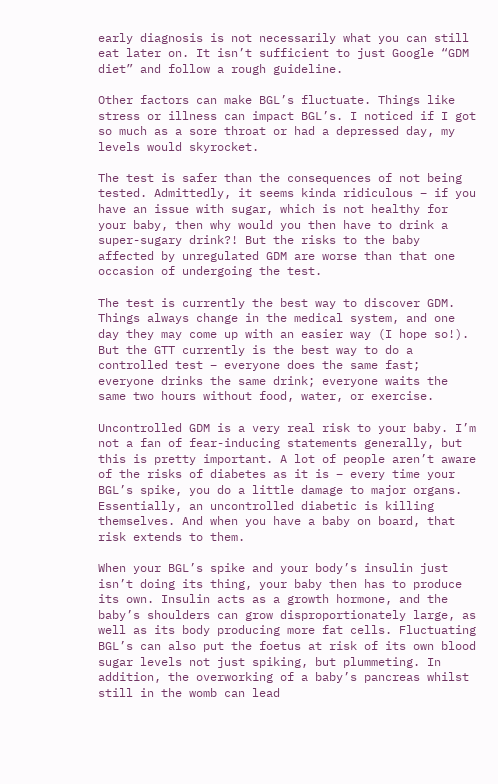early diagnosis is not necessarily what you can still eat later on. It isn’t sufficient to just Google “GDM diet” and follow a rough guideline.

Other factors can make BGL’s fluctuate. Things like stress or illness can impact BGL’s. I noticed if I got so much as a sore throat or had a depressed day, my levels would skyrocket.

The test is safer than the consequences of not being tested. Admittedly, it seems kinda ridiculous – if you have an issue with sugar, which is not healthy for your baby, then why would you then have to drink a super-sugary drink?! But the risks to the baby affected by unregulated GDM are worse than that one occasion of undergoing the test.

The test is currently the best way to discover GDM. Things always change in the medical system, and one day they may come up with an easier way (I hope so!). But the GTT currently is the best way to do a controlled test – everyone does the same fast; everyone drinks the same drink; everyone waits the same two hours without food, water, or exercise.

Uncontrolled GDM is a very real risk to your baby. I’m not a fan of fear-inducing statements generally, but this is pretty important. A lot of people aren’t aware of the risks of diabetes as it is – every time your BGL’s spike, you do a little damage to major organs. Essentially, an uncontrolled diabetic is killing themselves. And when you have a baby on board, that risk extends to them.

When your BGL’s spike and your body’s insulin just isn’t doing its thing, your baby then has to produce its own. Insulin acts as a growth hormone, and the baby’s shoulders can grow disproportionately large, as well as its body producing more fat cells. Fluctuating BGL’s can also put the foetus at risk of its own blood sugar levels not just spiking, but plummeting. In addition, the overworking of a baby’s pancreas whilst still in the womb can lead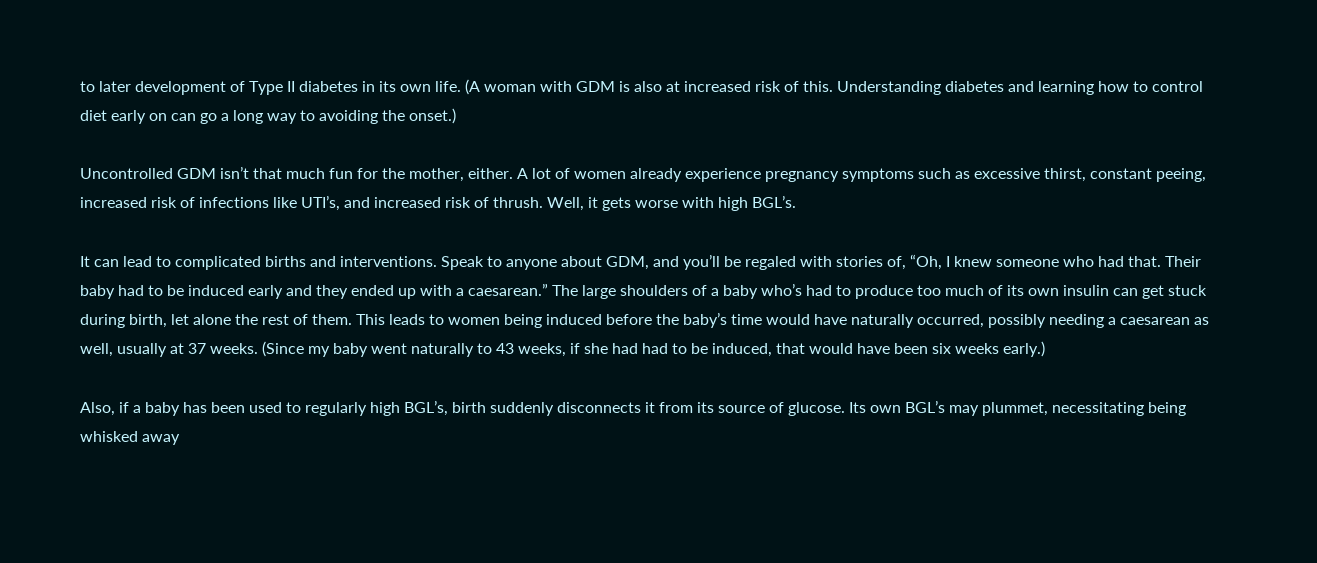to later development of Type II diabetes in its own life. (A woman with GDM is also at increased risk of this. Understanding diabetes and learning how to control diet early on can go a long way to avoiding the onset.)

Uncontrolled GDM isn’t that much fun for the mother, either. A lot of women already experience pregnancy symptoms such as excessive thirst, constant peeing, increased risk of infections like UTI’s, and increased risk of thrush. Well, it gets worse with high BGL’s.

It can lead to complicated births and interventions. Speak to anyone about GDM, and you’ll be regaled with stories of, “Oh, I knew someone who had that. Their baby had to be induced early and they ended up with a caesarean.” The large shoulders of a baby who’s had to produce too much of its own insulin can get stuck during birth, let alone the rest of them. This leads to women being induced before the baby’s time would have naturally occurred, possibly needing a caesarean as well, usually at 37 weeks. (Since my baby went naturally to 43 weeks, if she had had to be induced, that would have been six weeks early.)

Also, if a baby has been used to regularly high BGL’s, birth suddenly disconnects it from its source of glucose. Its own BGL’s may plummet, necessitating being whisked away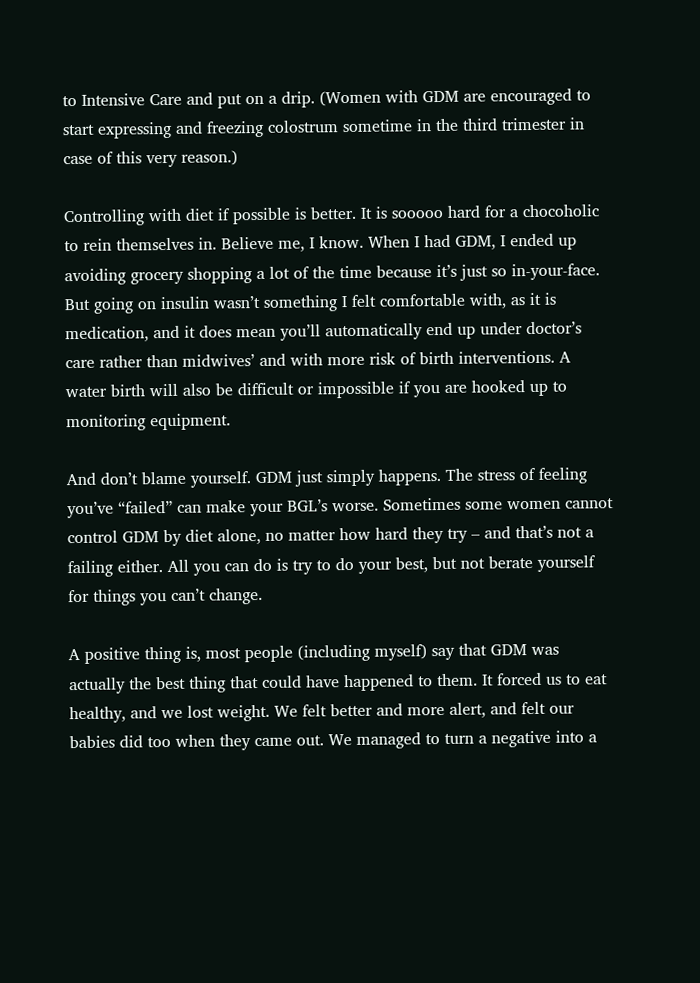to Intensive Care and put on a drip. (Women with GDM are encouraged to start expressing and freezing colostrum sometime in the third trimester in case of this very reason.)

Controlling with diet if possible is better. It is sooooo hard for a chocoholic to rein themselves in. Believe me, I know. When I had GDM, I ended up avoiding grocery shopping a lot of the time because it’s just so in-your-face. But going on insulin wasn’t something I felt comfortable with, as it is medication, and it does mean you’ll automatically end up under doctor’s care rather than midwives’ and with more risk of birth interventions. A water birth will also be difficult or impossible if you are hooked up to monitoring equipment.

And don’t blame yourself. GDM just simply happens. The stress of feeling you’ve “failed” can make your BGL’s worse. Sometimes some women cannot control GDM by diet alone, no matter how hard they try – and that’s not a failing either. All you can do is try to do your best, but not berate yourself for things you can’t change.

A positive thing is, most people (including myself) say that GDM was actually the best thing that could have happened to them. It forced us to eat healthy, and we lost weight. We felt better and more alert, and felt our babies did too when they came out. We managed to turn a negative into a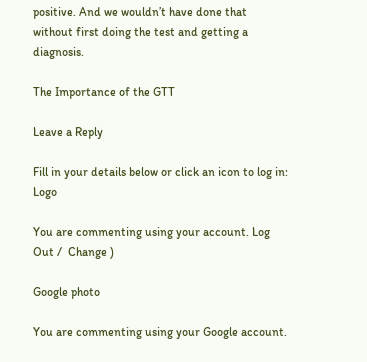positive. And we wouldn’t have done that without first doing the test and getting a diagnosis.

The Importance of the GTT

Leave a Reply

Fill in your details below or click an icon to log in: Logo

You are commenting using your account. Log Out /  Change )

Google photo

You are commenting using your Google account.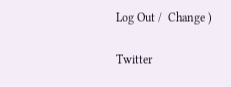Log Out /  Change )

Twitter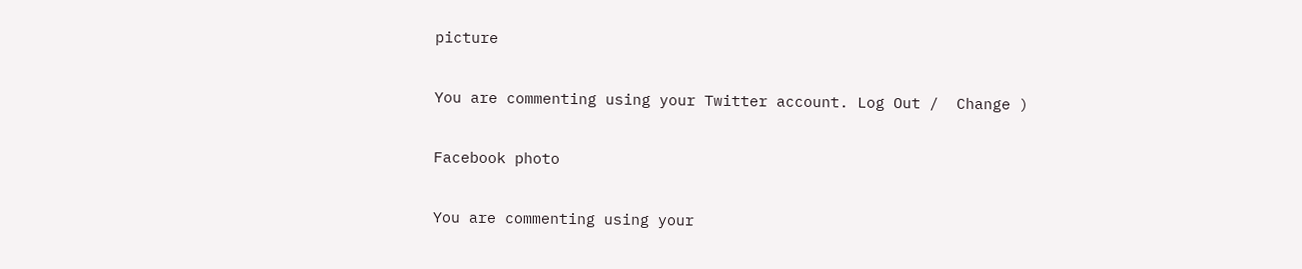picture

You are commenting using your Twitter account. Log Out /  Change )

Facebook photo

You are commenting using your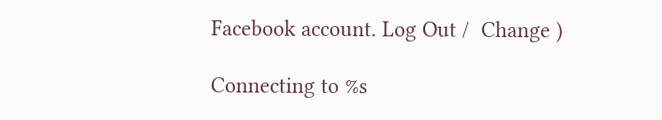Facebook account. Log Out /  Change )

Connecting to %s